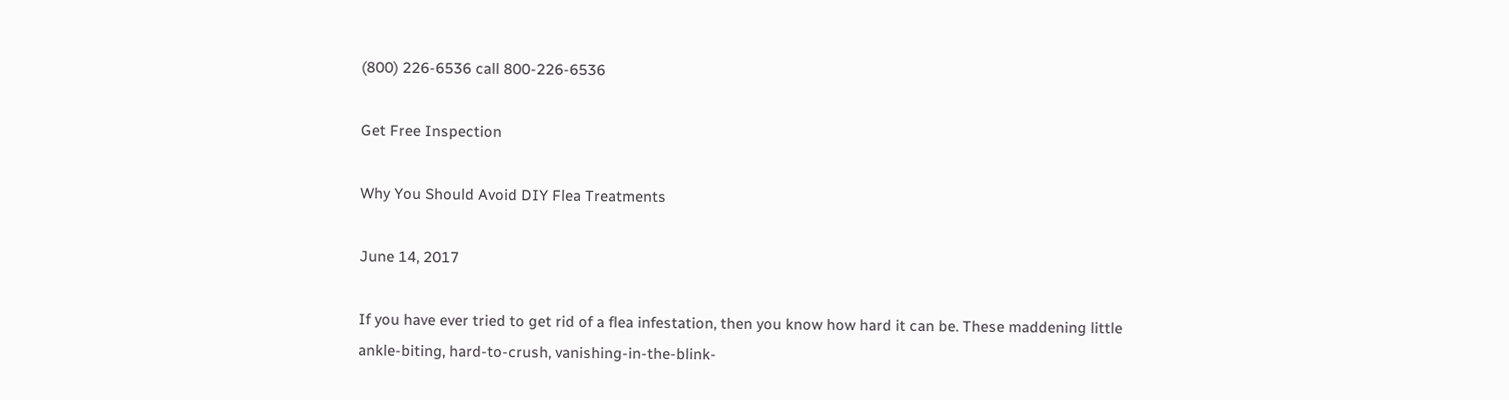(800) 226-6536 call 800-226-6536

Get Free Inspection

Why You Should Avoid DIY Flea Treatments

June 14, 2017

If you have ever tried to get rid of a flea infestation, then you know how hard it can be. These maddening little ankle-biting, hard-to-crush, vanishing-in-the-blink-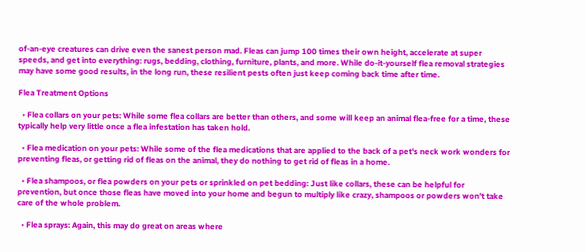of-an-eye creatures can drive even the sanest person mad. Fleas can jump 100 times their own height, accelerate at super speeds, and get into everything: rugs, bedding, clothing, furniture, plants, and more. While do-it-yourself flea removal strategies may have some good results, in the long run, these resilient pests often just keep coming back time after time.

Flea Treatment Options

  • Flea collars on your pets: While some flea collars are better than others, and some will keep an animal flea-free for a time, these typically help very little once a flea infestation has taken hold.

  • Flea medication on your pets: While some of the flea medications that are applied to the back of a pet's neck work wonders for preventing fleas, or getting rid of fleas on the animal, they do nothing to get rid of fleas in a home.

  • Flea shampoos, or flea powders on your pets or sprinkled on pet bedding: Just like collars, these can be helpful for prevention, but once those fleas have moved into your home and begun to multiply like crazy, shampoos or powders won't take care of the whole problem.

  • Flea sprays: Again, this may do great on areas where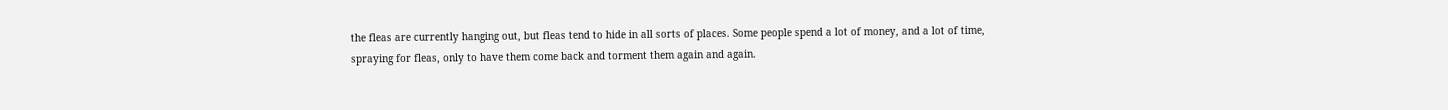the fleas are currently hanging out, but fleas tend to hide in all sorts of places. Some people spend a lot of money, and a lot of time, spraying for fleas, only to have them come back and torment them again and again.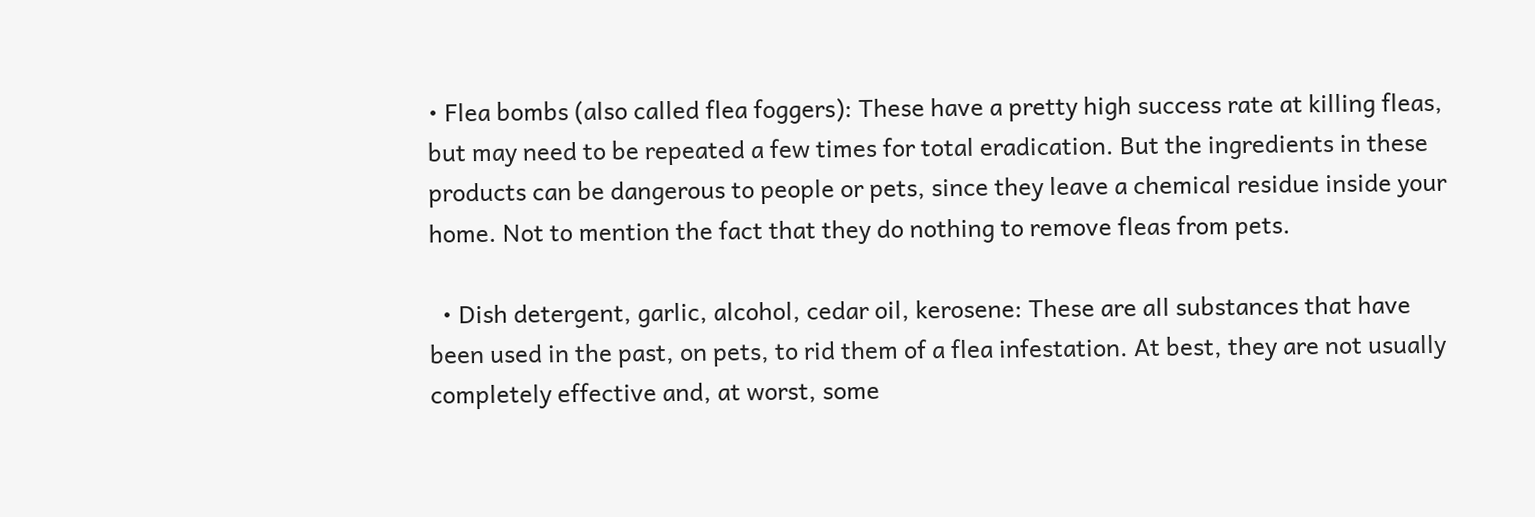• Flea bombs (also called flea foggers): These have a pretty high success rate at killing fleas, but may need to be repeated a few times for total eradication. But the ingredients in these products can be dangerous to people or pets, since they leave a chemical residue inside your home. Not to mention the fact that they do nothing to remove fleas from pets.

  • Dish detergent, garlic, alcohol, cedar oil, kerosene: These are all substances that have been used in the past, on pets, to rid them of a flea infestation. At best, they are not usually completely effective and, at worst, some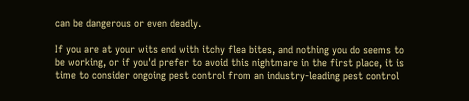can be dangerous or even deadly.

If you are at your wits end with itchy flea bites, and nothing you do seems to be working, or if you'd prefer to avoid this nightmare in the first place, it is time to consider ongoing pest control from an industry-leading pest control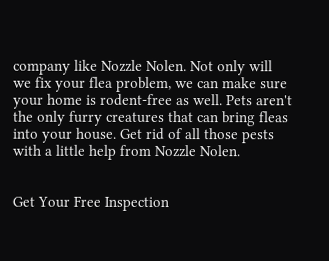company like Nozzle Nolen. Not only will we fix your flea problem, we can make sure your home is rodent-free as well. Pets aren't the only furry creatures that can bring fleas into your house. Get rid of all those pests with a little help from Nozzle Nolen.


Get Your Free Inspection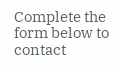Complete the form below to contact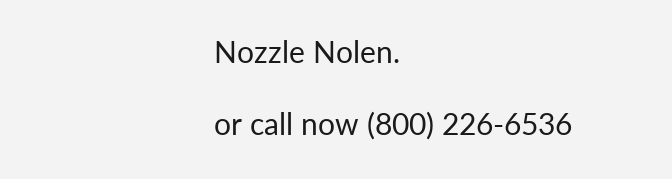Nozzle Nolen.

or call now (800) 226-6536